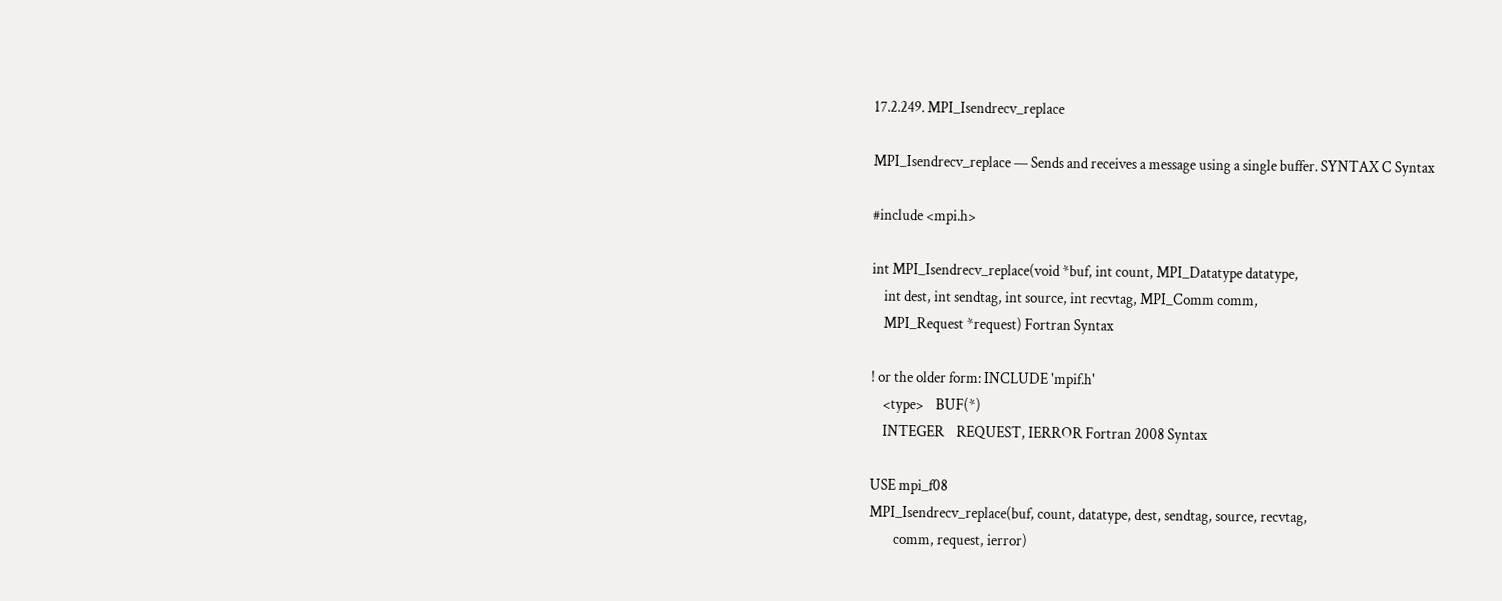17.2.249. MPI_Isendrecv_replace

MPI_Isendrecv_replace — Sends and receives a message using a single buffer. SYNTAX C Syntax

#include <mpi.h>

int MPI_Isendrecv_replace(void *buf, int count, MPI_Datatype datatype,
    int dest, int sendtag, int source, int recvtag, MPI_Comm comm,
    MPI_Request *request) Fortran Syntax

! or the older form: INCLUDE 'mpif.h'
    <type>    BUF(*)
    INTEGER    REQUEST, IERROR Fortran 2008 Syntax

USE mpi_f08
MPI_Isendrecv_replace(buf, count, datatype, dest, sendtag, source, recvtag,
        comm, request, ierror)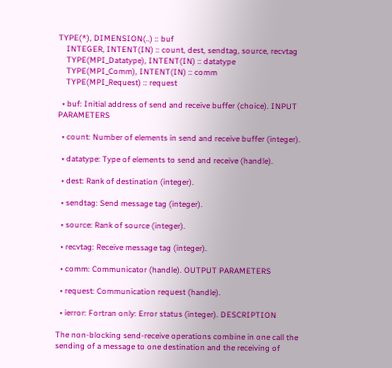TYPE(*), DIMENSION(..) :: buf
    INTEGER, INTENT(IN) :: count, dest, sendtag, source, recvtag
    TYPE(MPI_Datatype), INTENT(IN) :: datatype
    TYPE(MPI_Comm), INTENT(IN) :: comm
    TYPE(MPI_Request) :: request

  • buf: Initial address of send and receive buffer (choice). INPUT PARAMETERS

  • count: Number of elements in send and receive buffer (integer).

  • datatype: Type of elements to send and receive (handle).

  • dest: Rank of destination (integer).

  • sendtag: Send message tag (integer).

  • source: Rank of source (integer).

  • recvtag: Receive message tag (integer).

  • comm: Communicator (handle). OUTPUT PARAMETERS

  • request: Communication request (handle).

  • ierror: Fortran only: Error status (integer). DESCRIPTION

The non-blocking send-receive operations combine in one call the sending of a message to one destination and the receiving of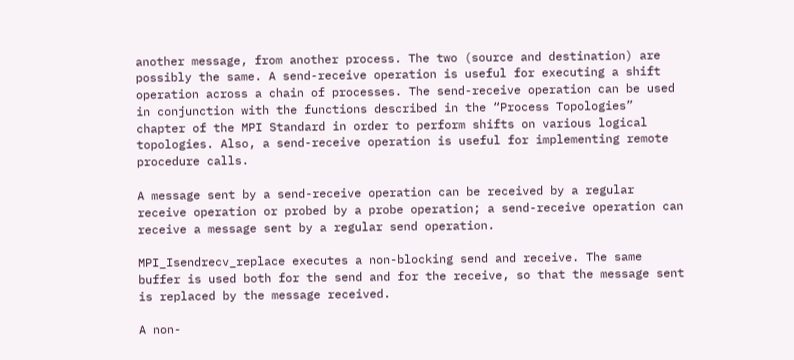another message, from another process. The two (source and destination) are possibly the same. A send-receive operation is useful for executing a shift operation across a chain of processes. The send-receive operation can be used in conjunction with the functions described in the “Process Topologies” chapter of the MPI Standard in order to perform shifts on various logical topologies. Also, a send-receive operation is useful for implementing remote procedure calls.

A message sent by a send-receive operation can be received by a regular receive operation or probed by a probe operation; a send-receive operation can receive a message sent by a regular send operation.

MPI_Isendrecv_replace executes a non-blocking send and receive. The same buffer is used both for the send and for the receive, so that the message sent is replaced by the message received.

A non-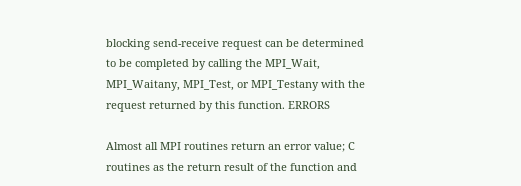blocking send-receive request can be determined to be completed by calling the MPI_Wait, MPI_Waitany, MPI_Test, or MPI_Testany with the request returned by this function. ERRORS

Almost all MPI routines return an error value; C routines as the return result of the function and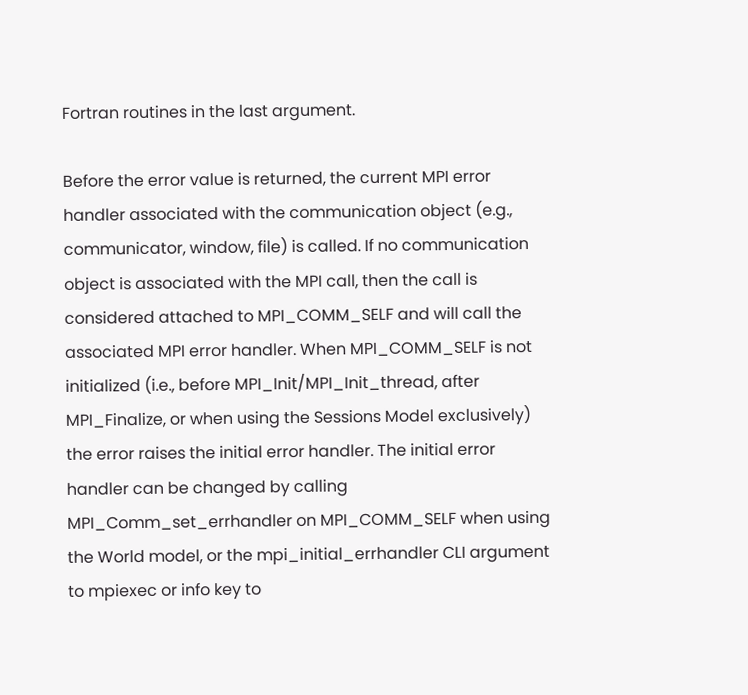Fortran routines in the last argument.

Before the error value is returned, the current MPI error handler associated with the communication object (e.g., communicator, window, file) is called. If no communication object is associated with the MPI call, then the call is considered attached to MPI_COMM_SELF and will call the associated MPI error handler. When MPI_COMM_SELF is not initialized (i.e., before MPI_Init/MPI_Init_thread, after MPI_Finalize, or when using the Sessions Model exclusively) the error raises the initial error handler. The initial error handler can be changed by calling MPI_Comm_set_errhandler on MPI_COMM_SELF when using the World model, or the mpi_initial_errhandler CLI argument to mpiexec or info key to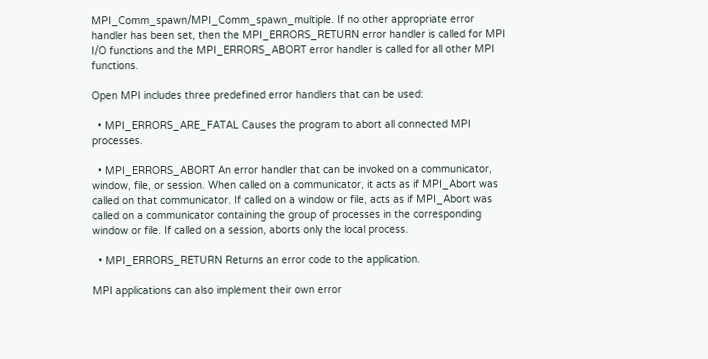MPI_Comm_spawn/MPI_Comm_spawn_multiple. If no other appropriate error handler has been set, then the MPI_ERRORS_RETURN error handler is called for MPI I/O functions and the MPI_ERRORS_ABORT error handler is called for all other MPI functions.

Open MPI includes three predefined error handlers that can be used:

  • MPI_ERRORS_ARE_FATAL Causes the program to abort all connected MPI processes.

  • MPI_ERRORS_ABORT An error handler that can be invoked on a communicator, window, file, or session. When called on a communicator, it acts as if MPI_Abort was called on that communicator. If called on a window or file, acts as if MPI_Abort was called on a communicator containing the group of processes in the corresponding window or file. If called on a session, aborts only the local process.

  • MPI_ERRORS_RETURN Returns an error code to the application.

MPI applications can also implement their own error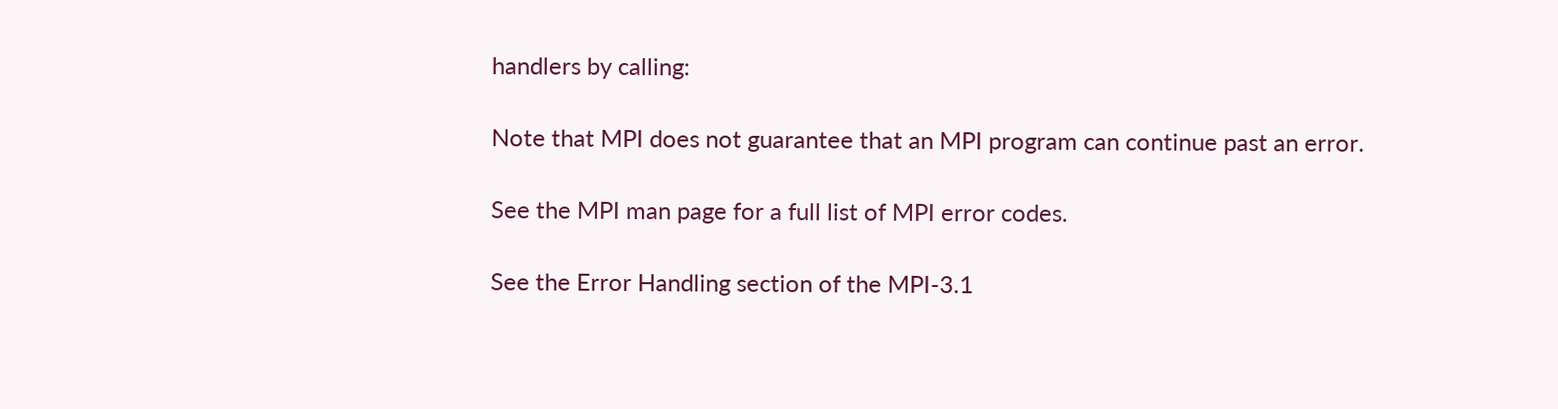handlers by calling:

Note that MPI does not guarantee that an MPI program can continue past an error.

See the MPI man page for a full list of MPI error codes.

See the Error Handling section of the MPI-3.1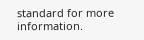standard for more information.